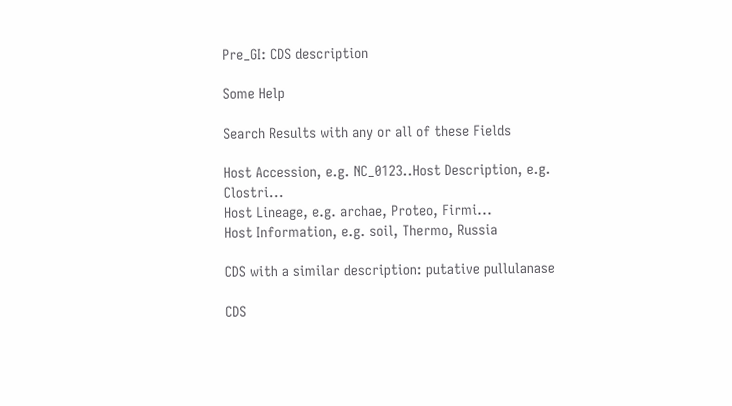Pre_GI: CDS description

Some Help

Search Results with any or all of these Fields

Host Accession, e.g. NC_0123..Host Description, e.g. Clostri...
Host Lineage, e.g. archae, Proteo, Firmi...
Host Information, e.g. soil, Thermo, Russia

CDS with a similar description: putative pullulanase

CDS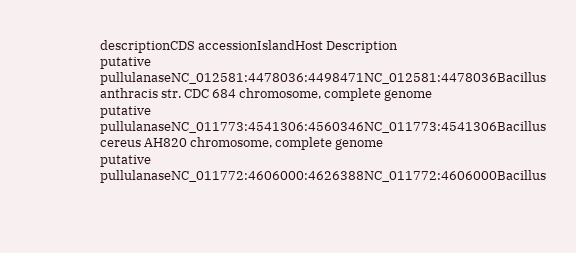descriptionCDS accessionIslandHost Description
putative pullulanaseNC_012581:4478036:4498471NC_012581:4478036Bacillus anthracis str. CDC 684 chromosome, complete genome
putative pullulanaseNC_011773:4541306:4560346NC_011773:4541306Bacillus cereus AH820 chromosome, complete genome
putative pullulanaseNC_011772:4606000:4626388NC_011772:4606000Bacillus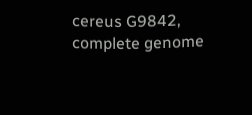cereus G9842, complete genome